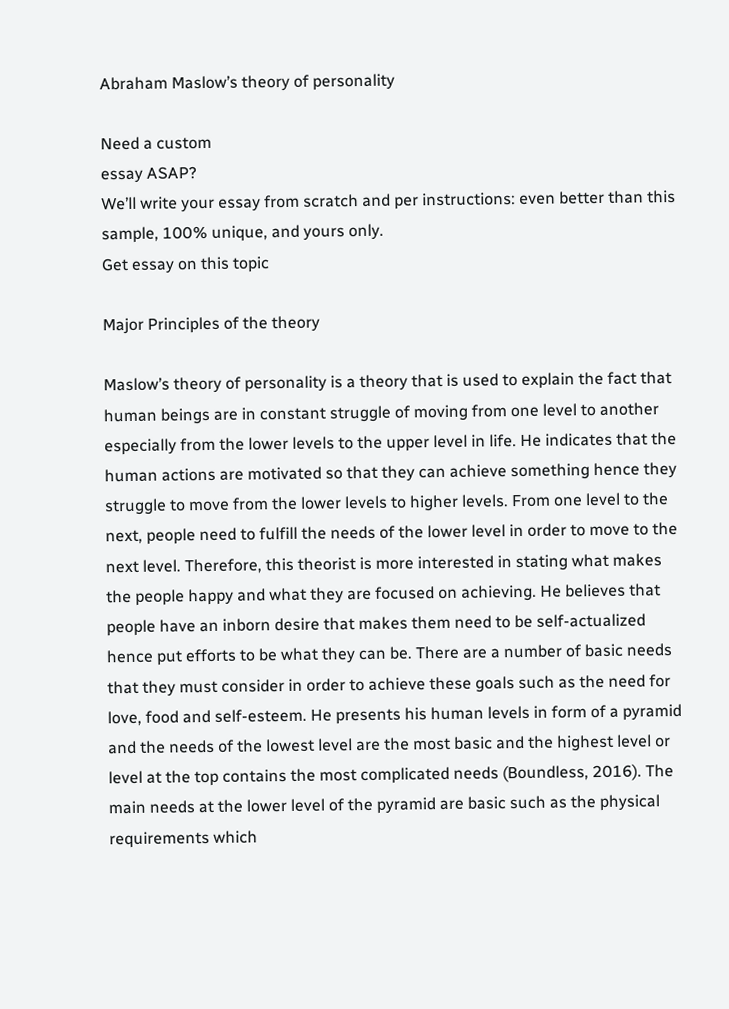Abraham Maslow’s theory of personality

Need a custom
essay ASAP?
We’ll write your essay from scratch and per instructions: even better than this sample, 100% unique, and yours only.
Get essay on this topic

Major Principles of the theory

Maslow’s theory of personality is a theory that is used to explain the fact that human beings are in constant struggle of moving from one level to another especially from the lower levels to the upper level in life. He indicates that the human actions are motivated so that they can achieve something hence they struggle to move from the lower levels to higher levels. From one level to the next, people need to fulfill the needs of the lower level in order to move to the next level. Therefore, this theorist is more interested in stating what makes the people happy and what they are focused on achieving. He believes that people have an inborn desire that makes them need to be self-actualized hence put efforts to be what they can be. There are a number of basic needs that they must consider in order to achieve these goals such as the need for love, food and self-esteem. He presents his human levels in form of a pyramid and the needs of the lowest level are the most basic and the highest level or level at the top contains the most complicated needs (Boundless, 2016). The main needs at the lower level of the pyramid are basic such as the physical requirements which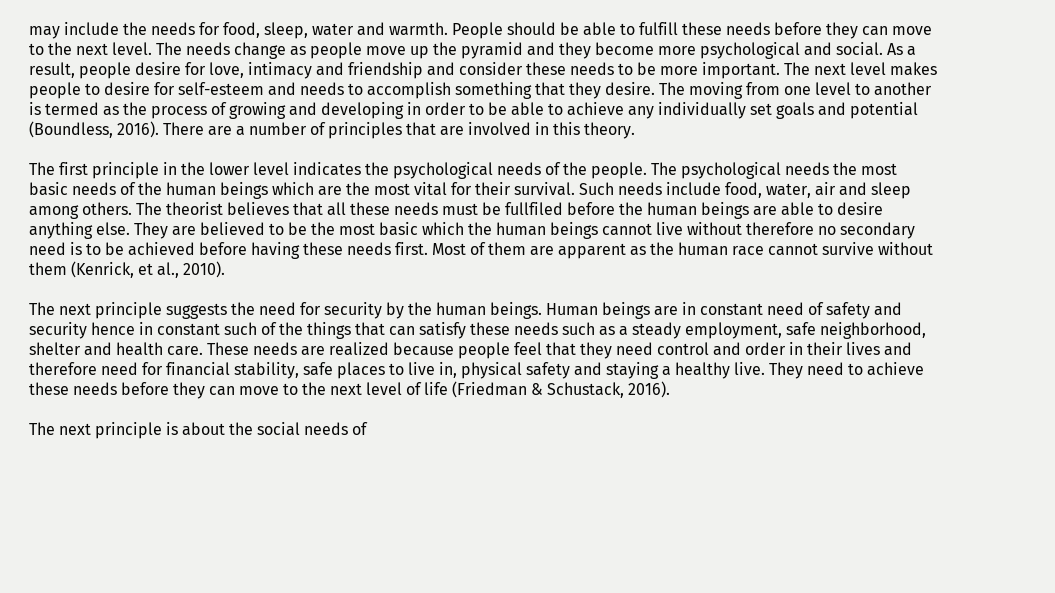may include the needs for food, sleep, water and warmth. People should be able to fulfill these needs before they can move to the next level. The needs change as people move up the pyramid and they become more psychological and social. As a result, people desire for love, intimacy and friendship and consider these needs to be more important. The next level makes people to desire for self-esteem and needs to accomplish something that they desire. The moving from one level to another is termed as the process of growing and developing in order to be able to achieve any individually set goals and potential (Boundless, 2016). There are a number of principles that are involved in this theory.

The first principle in the lower level indicates the psychological needs of the people. The psychological needs the most basic needs of the human beings which are the most vital for their survival. Such needs include food, water, air and sleep among others. The theorist believes that all these needs must be fullfiled before the human beings are able to desire anything else. They are believed to be the most basic which the human beings cannot live without therefore no secondary need is to be achieved before having these needs first. Most of them are apparent as the human race cannot survive without them (Kenrick, et al., 2010).

The next principle suggests the need for security by the human beings. Human beings are in constant need of safety and security hence in constant such of the things that can satisfy these needs such as a steady employment, safe neighborhood, shelter and health care. These needs are realized because people feel that they need control and order in their lives and therefore need for financial stability, safe places to live in, physical safety and staying a healthy live. They need to achieve these needs before they can move to the next level of life (Friedman & Schustack, 2016).

The next principle is about the social needs of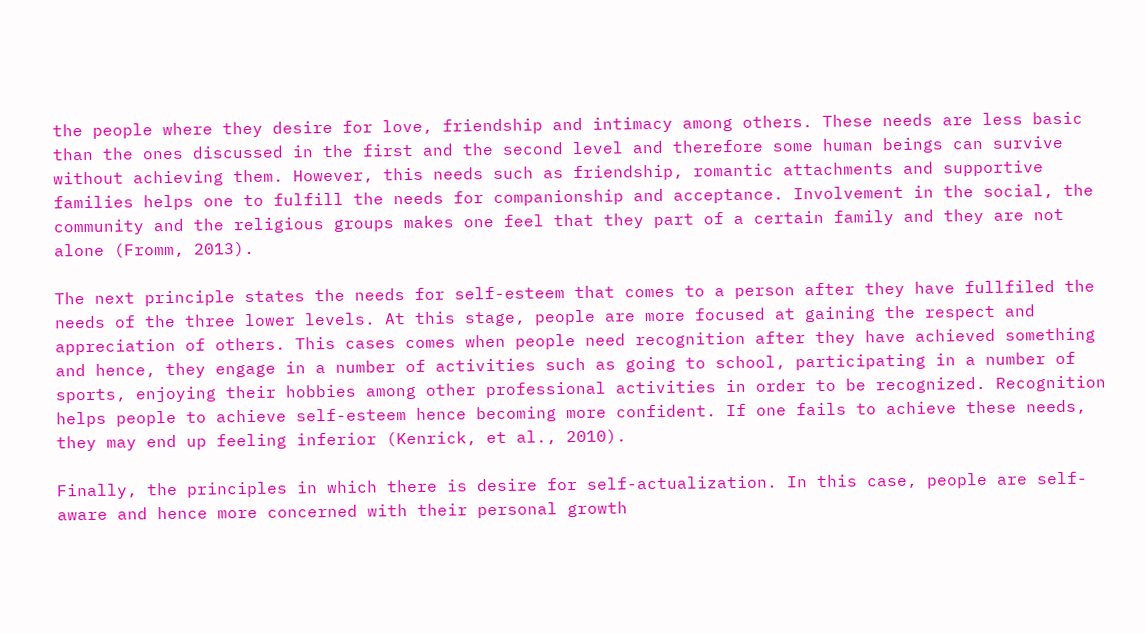the people where they desire for love, friendship and intimacy among others. These needs are less basic than the ones discussed in the first and the second level and therefore some human beings can survive without achieving them. However, this needs such as friendship, romantic attachments and supportive families helps one to fulfill the needs for companionship and acceptance. Involvement in the social, the community and the religious groups makes one feel that they part of a certain family and they are not alone (Fromm, 2013).

The next principle states the needs for self-esteem that comes to a person after they have fullfiled the needs of the three lower levels. At this stage, people are more focused at gaining the respect and appreciation of others. This cases comes when people need recognition after they have achieved something and hence, they engage in a number of activities such as going to school, participating in a number of sports, enjoying their hobbies among other professional activities in order to be recognized. Recognition helps people to achieve self-esteem hence becoming more confident. If one fails to achieve these needs, they may end up feeling inferior (Kenrick, et al., 2010).

Finally, the principles in which there is desire for self-actualization. In this case, people are self-aware and hence more concerned with their personal growth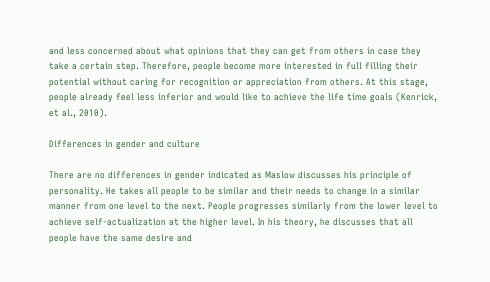and less concerned about what opinions that they can get from others in case they take a certain step. Therefore, people become more interested in full filling their potential without caring for recognition or appreciation from others. At this stage, people already feel less inferior and would like to achieve the life time goals (Kenrick, et al., 2010).

Differences in gender and culture

There are no differences in gender indicated as Maslow discusses his principle of personality. He takes all people to be similar and their needs to change in a similar manner from one level to the next. People progresses similarly from the lower level to achieve self-actualization at the higher level. In his theory, he discusses that all people have the same desire and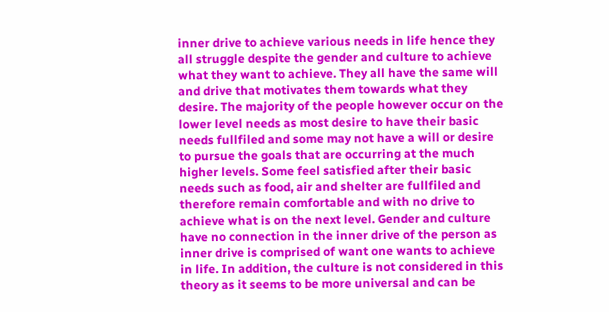inner drive to achieve various needs in life hence they all struggle despite the gender and culture to achieve what they want to achieve. They all have the same will and drive that motivates them towards what they desire. The majority of the people however occur on the lower level needs as most desire to have their basic needs fullfiled and some may not have a will or desire to pursue the goals that are occurring at the much higher levels. Some feel satisfied after their basic needs such as food, air and shelter are fullfiled and therefore remain comfortable and with no drive to achieve what is on the next level. Gender and culture have no connection in the inner drive of the person as inner drive is comprised of want one wants to achieve in life. In addition, the culture is not considered in this theory as it seems to be more universal and can be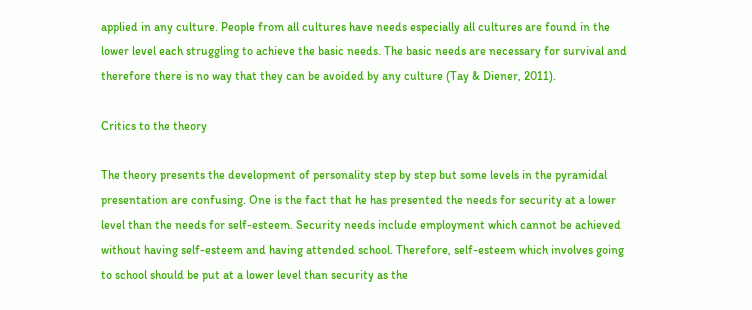applied in any culture. People from all cultures have needs especially all cultures are found in the lower level each struggling to achieve the basic needs. The basic needs are necessary for survival and therefore there is no way that they can be avoided by any culture (Tay & Diener, 2011).

Critics to the theory

The theory presents the development of personality step by step but some levels in the pyramidal presentation are confusing. One is the fact that he has presented the needs for security at a lower level than the needs for self-esteem. Security needs include employment which cannot be achieved without having self-esteem and having attended school. Therefore, self-esteem which involves going to school should be put at a lower level than security as the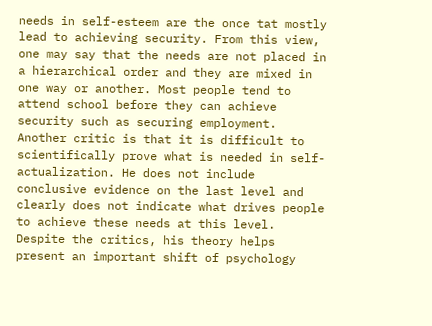needs in self-esteem are the once tat mostly lead to achieving security. From this view, one may say that the needs are not placed in a hierarchical order and they are mixed in one way or another. Most people tend to attend school before they can achieve security such as securing employment. Another critic is that it is difficult to scientifically prove what is needed in self-actualization. He does not include conclusive evidence on the last level and clearly does not indicate what drives people to achieve these needs at this level. Despite the critics, his theory helps present an important shift of psychology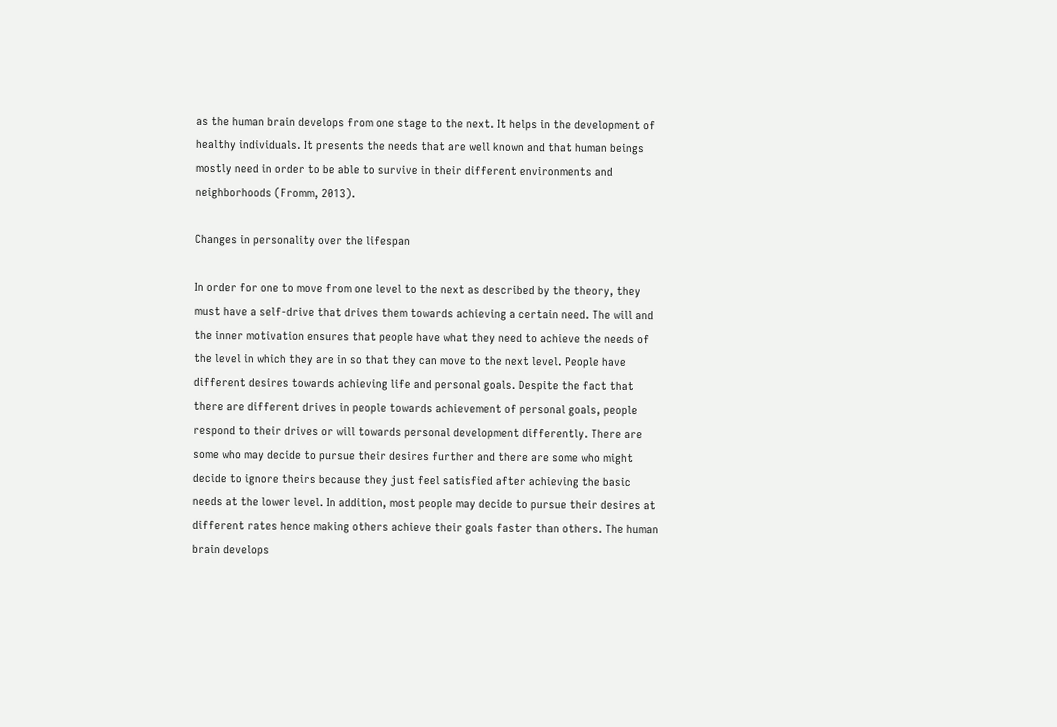as the human brain develops from one stage to the next. It helps in the development of healthy individuals. It presents the needs that are well known and that human beings mostly need in order to be able to survive in their different environments and neighborhoods (Fromm, 2013).

Changes in personality over the lifespan

In order for one to move from one level to the next as described by the theory, they must have a self-drive that drives them towards achieving a certain need. The will and the inner motivation ensures that people have what they need to achieve the needs of the level in which they are in so that they can move to the next level. People have different desires towards achieving life and personal goals. Despite the fact that there are different drives in people towards achievement of personal goals, people respond to their drives or will towards personal development differently. There are some who may decide to pursue their desires further and there are some who might decide to ignore theirs because they just feel satisfied after achieving the basic needs at the lower level. In addition, most people may decide to pursue their desires at different rates hence making others achieve their goals faster than others. The human brain develops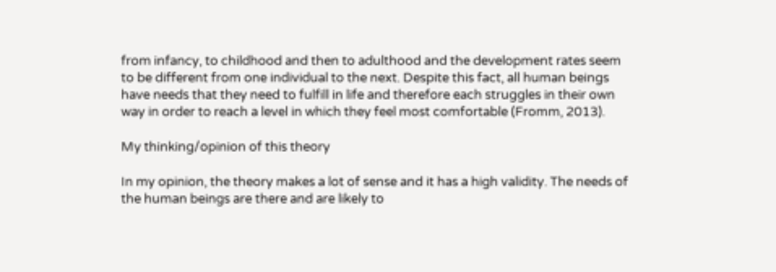from infancy, to childhood and then to adulthood and the development rates seem to be different from one individual to the next. Despite this fact, all human beings have needs that they need to fulfill in life and therefore each struggles in their own way in order to reach a level in which they feel most comfortable (Fromm, 2013).

My thinking/opinion of this theory

In my opinion, the theory makes a lot of sense and it has a high validity. The needs of the human beings are there and are likely to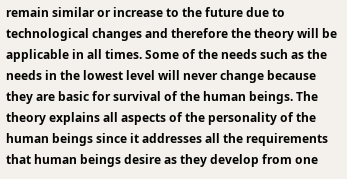remain similar or increase to the future due to technological changes and therefore the theory will be applicable in all times. Some of the needs such as the needs in the lowest level will never change because they are basic for survival of the human beings. The theory explains all aspects of the personality of the human beings since it addresses all the requirements that human beings desire as they develop from one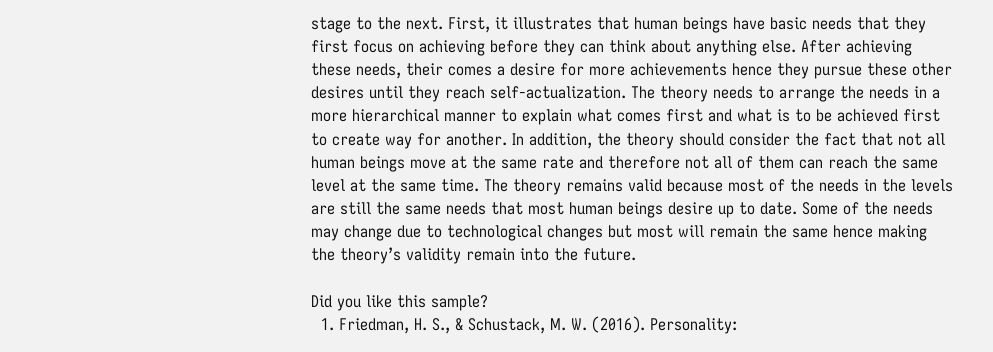stage to the next. First, it illustrates that human beings have basic needs that they first focus on achieving before they can think about anything else. After achieving these needs, their comes a desire for more achievements hence they pursue these other desires until they reach self-actualization. The theory needs to arrange the needs in a more hierarchical manner to explain what comes first and what is to be achieved first to create way for another. In addition, the theory should consider the fact that not all human beings move at the same rate and therefore not all of them can reach the same level at the same time. The theory remains valid because most of the needs in the levels are still the same needs that most human beings desire up to date. Some of the needs may change due to technological changes but most will remain the same hence making the theory’s validity remain into the future.

Did you like this sample?
  1. Friedman, H. S., & Schustack, M. W. (2016). Personality: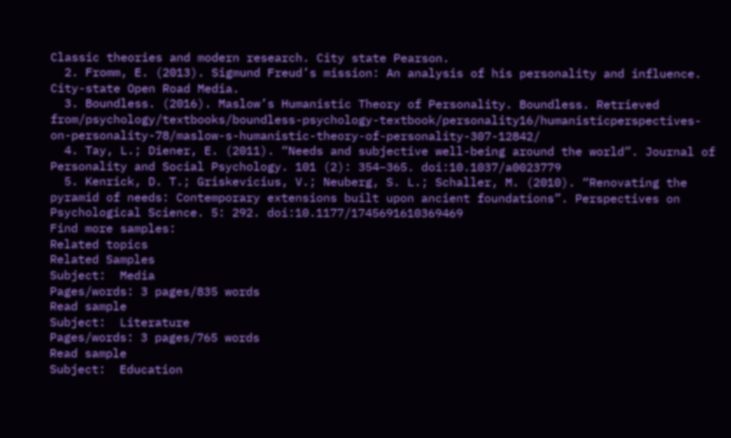Classic theories and modern research. City state Pearson.
  2. Fromm, E. (2013). Sigmund Freud’s mission: An analysis of his personality and influence. City-state Open Road Media.
  3. Boundless. (2016). Maslow’s Humanistic Theory of Personality. Boundless. Retrieved from/psychology/textbooks/boundless-psychology-textbook/personality16/humanisticperspectives-on-personality-78/maslow-s-humanistic-theory-of-personality-307-12842/
  4. Tay, L.; Diener, E. (2011). “Needs and subjective well-being around the world”. Journal of Personality and Social Psychology. 101 (2): 354–365. doi:10.1037/a0023779
  5. Kenrick, D. T.; Griskevicius, V.; Neuberg, S. L.; Schaller, M. (2010). “Renovating the pyramid of needs: Contemporary extensions built upon ancient foundations”. Perspectives on Psychological Science. 5: 292. doi:10.1177/1745691610369469
Find more samples:
Related topics
Related Samples
Subject:  Media
Pages/words: 3 pages/835 words
Read sample
Subject:  Literature
Pages/words: 3 pages/765 words
Read sample
Subject:  Education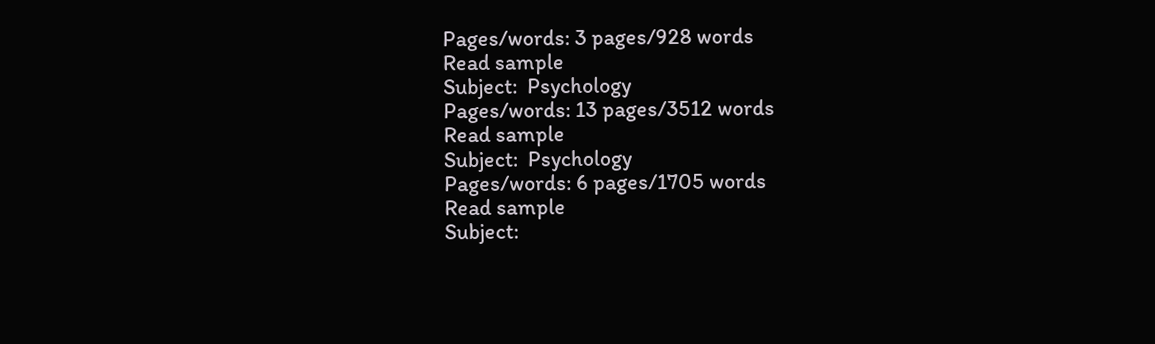Pages/words: 3 pages/928 words
Read sample
Subject:  Psychology
Pages/words: 13 pages/3512 words
Read sample
Subject:  Psychology
Pages/words: 6 pages/1705 words
Read sample
Subject: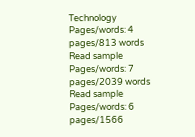Technology
Pages/words: 4 pages/813 words
Read sample
Pages/words: 7 pages/2039 words
Read sample
Pages/words: 6 pages/1566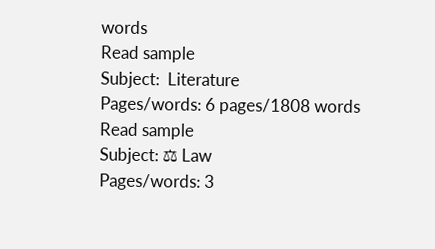words
Read sample
Subject:  Literature
Pages/words: 6 pages/1808 words
Read sample
Subject: ⚖ Law
Pages/words: 3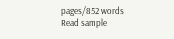pages/852 words
Read sample